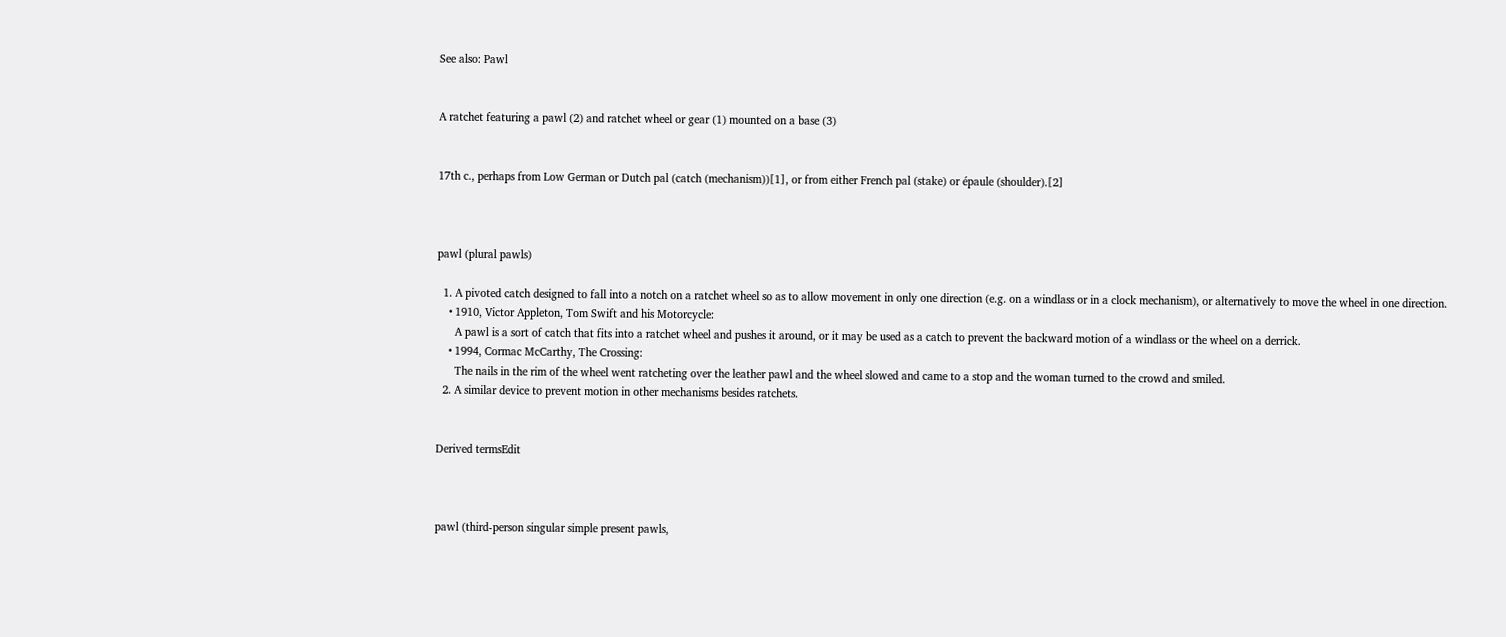See also: Pawl


A ratchet featuring a pawl (2) and ratchet wheel or gear (1) mounted on a base (3)


17th c., perhaps from Low German or Dutch pal (catch (mechanism))[1], or from either French pal (stake) or épaule (shoulder).[2]



pawl (plural pawls)

  1. A pivoted catch designed to fall into a notch on a ratchet wheel so as to allow movement in only one direction (e.g. on a windlass or in a clock mechanism), or alternatively to move the wheel in one direction.
    • 1910, Victor Appleton, Tom Swift and his Motorcycle:
      A pawl is a sort of catch that fits into a ratchet wheel and pushes it around, or it may be used as a catch to prevent the backward motion of a windlass or the wheel on a derrick.
    • 1994, Cormac McCarthy, The Crossing:
      The nails in the rim of the wheel went ratcheting over the leather pawl and the wheel slowed and came to a stop and the woman turned to the crowd and smiled.
  2. A similar device to prevent motion in other mechanisms besides ratchets.


Derived termsEdit



pawl (third-person singular simple present pawls,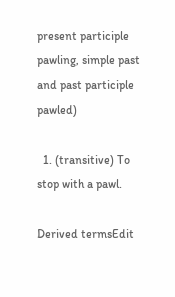present participle pawling, simple past and past participle pawled)

  1. (transitive) To stop with a pawl.

Derived termsEdit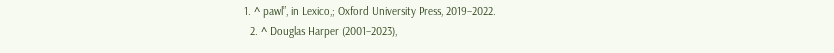1. ^ pawl”, in Lexico,; Oxford University Press, 2019–2022.
  2. ^ Douglas Harper (2001–2023),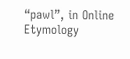“pawl”, in Online Etymology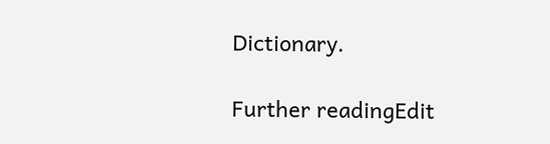Dictionary.

Further readingEdit